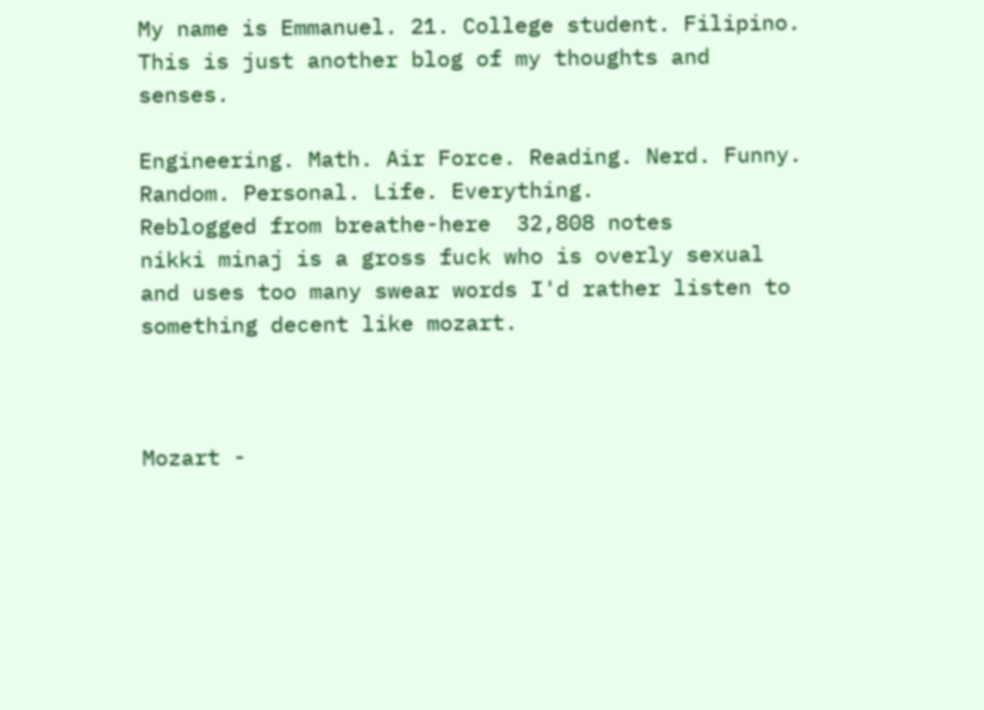My name is Emmanuel. 21. College student. Filipino. This is just another blog of my thoughts and senses.

Engineering. Math. Air Force. Reading. Nerd. Funny. Random. Personal. Life. Everything.
Reblogged from breathe-here  32,808 notes
nikki minaj is a gross fuck who is overly sexual and uses too many swear words I'd rather listen to something decent like mozart.



Mozart -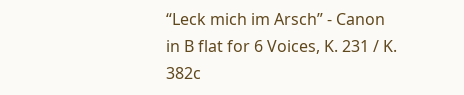“Leck mich im Arsch” - Canon in B flat for 6 Voices, K. 231 / K. 382c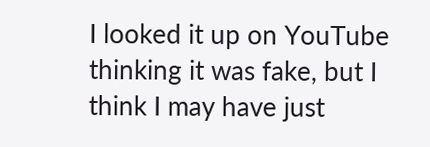I looked it up on YouTube thinking it was fake, but I think I may have just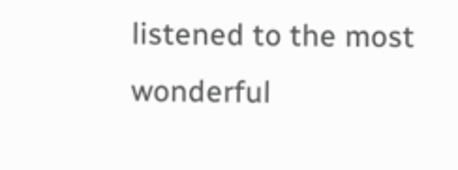listened to the most wonderful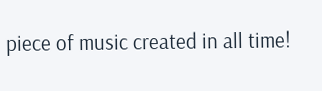piece of music created in all time!